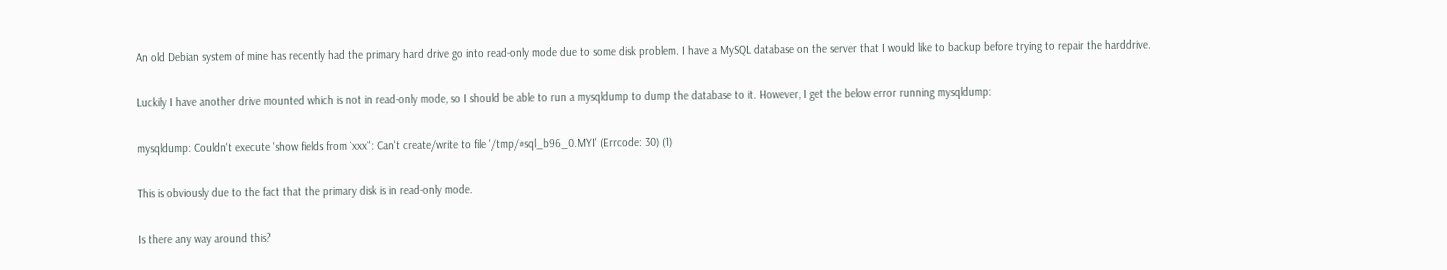An old Debian system of mine has recently had the primary hard drive go into read-only mode due to some disk problem. I have a MySQL database on the server that I would like to backup before trying to repair the harddrive.

Luckily I have another drive mounted which is not in read-only mode, so I should be able to run a mysqldump to dump the database to it. However, I get the below error running mysqldump:

mysqldump: Couldn't execute 'show fields from `xxx`': Can't create/write to file '/tmp/#sql_b96_0.MYI' (Errcode: 30) (1)

This is obviously due to the fact that the primary disk is in read-only mode.

Is there any way around this?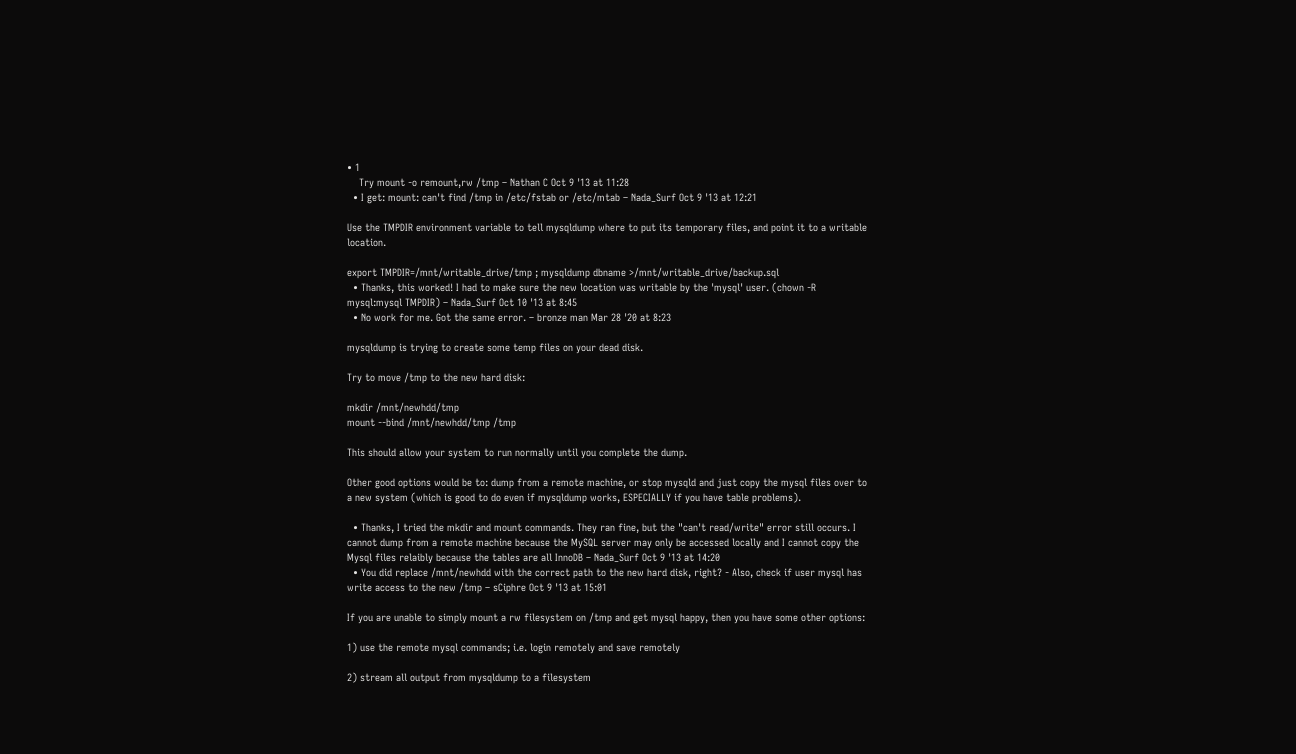• 1
    Try mount -o remount,rw /tmp – Nathan C Oct 9 '13 at 11:28
  • I get: mount: can't find /tmp in /etc/fstab or /etc/mtab – Nada_Surf Oct 9 '13 at 12:21

Use the TMPDIR environment variable to tell mysqldump where to put its temporary files, and point it to a writable location.

export TMPDIR=/mnt/writable_drive/tmp ; mysqldump dbname >/mnt/writable_drive/backup.sql
  • Thanks, this worked! I had to make sure the new location was writable by the 'mysql' user. (chown -R mysql:mysql TMPDIR) – Nada_Surf Oct 10 '13 at 8:45
  • No work for me. Got the same error. – bronze man Mar 28 '20 at 8:23

mysqldump is trying to create some temp files on your dead disk.

Try to move /tmp to the new hard disk:

mkdir /mnt/newhdd/tmp
mount --bind /mnt/newhdd/tmp /tmp

This should allow your system to run normally until you complete the dump.

Other good options would be to: dump from a remote machine, or stop mysqld and just copy the mysql files over to a new system (which is good to do even if mysqldump works, ESPECIALLY if you have table problems).

  • Thanks, I tried the mkdir and mount commands. They ran fine, but the "can't read/write" error still occurs. I cannot dump from a remote machine because the MySQL server may only be accessed locally and I cannot copy the Mysql files relaibly because the tables are all InnoDB – Nada_Surf Oct 9 '13 at 14:20
  • You did replace /mnt/newhdd with the correct path to the new hard disk, right? - Also, check if user mysql has write access to the new /tmp – sCiphre Oct 9 '13 at 15:01

If you are unable to simply mount a rw filesystem on /tmp and get mysql happy, then you have some other options:

1) use the remote mysql commands; i.e. login remotely and save remotely

2) stream all output from mysqldump to a filesystem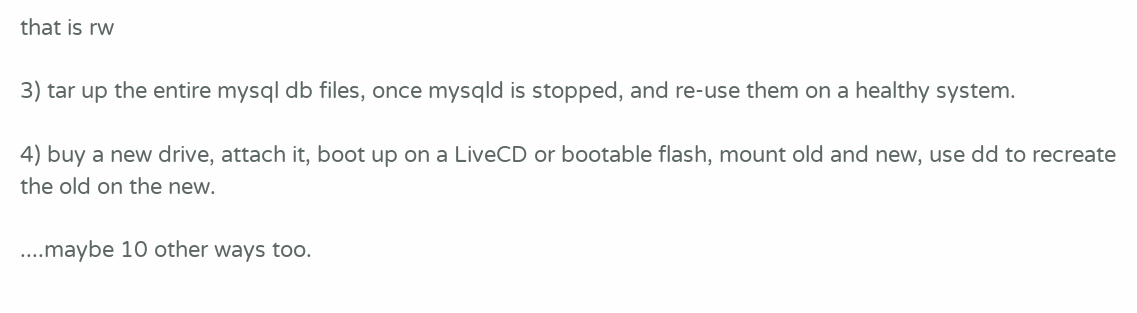that is rw

3) tar up the entire mysql db files, once mysqld is stopped, and re-use them on a healthy system.

4) buy a new drive, attach it, boot up on a LiveCD or bootable flash, mount old and new, use dd to recreate the old on the new.

....maybe 10 other ways too.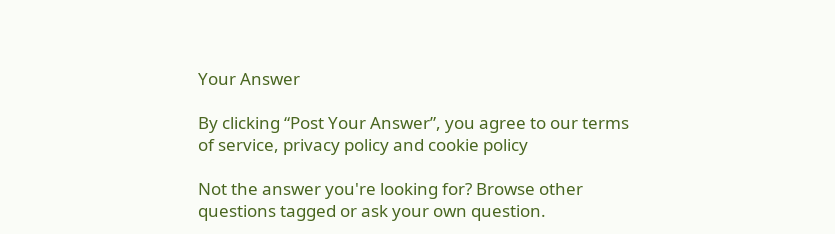Your Answer

By clicking “Post Your Answer”, you agree to our terms of service, privacy policy and cookie policy

Not the answer you're looking for? Browse other questions tagged or ask your own question.